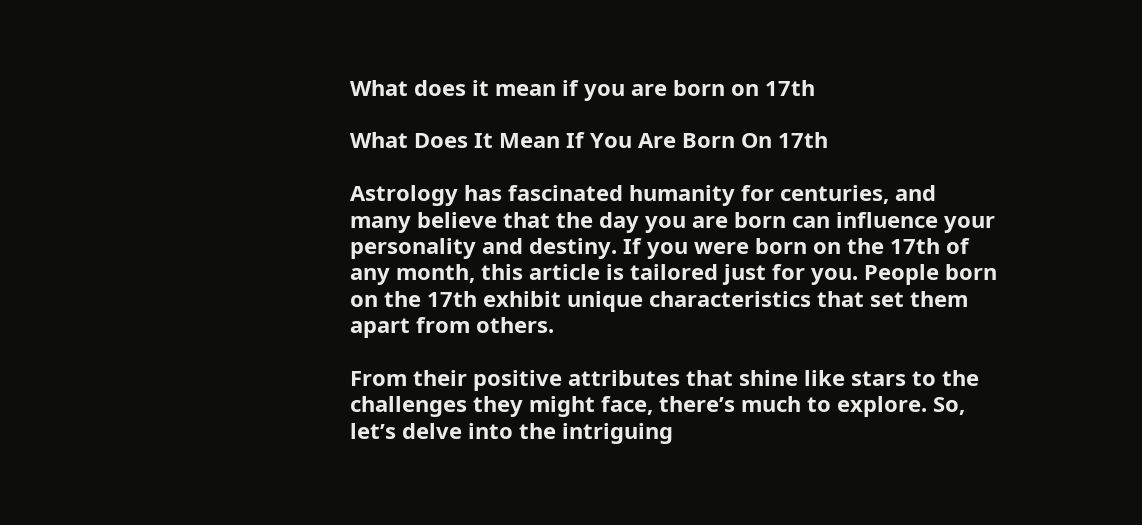What does it mean if you are born on 17th

What Does It Mean If You Are Born On 17th

Astrology has fascinated humanity for centuries, and many believe that the day you are born can influence your personality and destiny. If you were born on the 17th of any month, this article is tailored just for you. People born on the 17th exhibit unique characteristics that set them apart from others.

From their positive attributes that shine like stars to the challenges they might face, there’s much to explore. So, let’s delve into the intriguing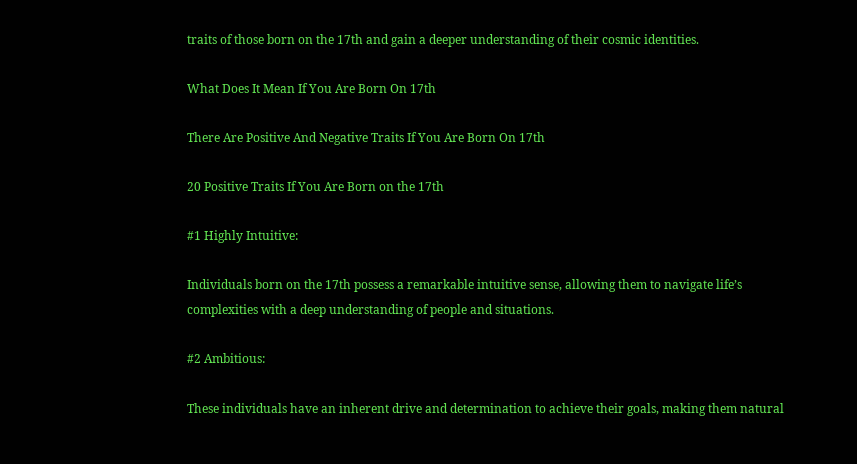traits of those born on the 17th and gain a deeper understanding of their cosmic identities.

What Does It Mean If You Are Born On 17th

There Are Positive And Negative Traits If You Are Born On 17th

20 Positive Traits If You Are Born on the 17th

#1 Highly Intuitive:

Individuals born on the 17th possess a remarkable intuitive sense, allowing them to navigate life’s complexities with a deep understanding of people and situations.

#2 Ambitious:

These individuals have an inherent drive and determination to achieve their goals, making them natural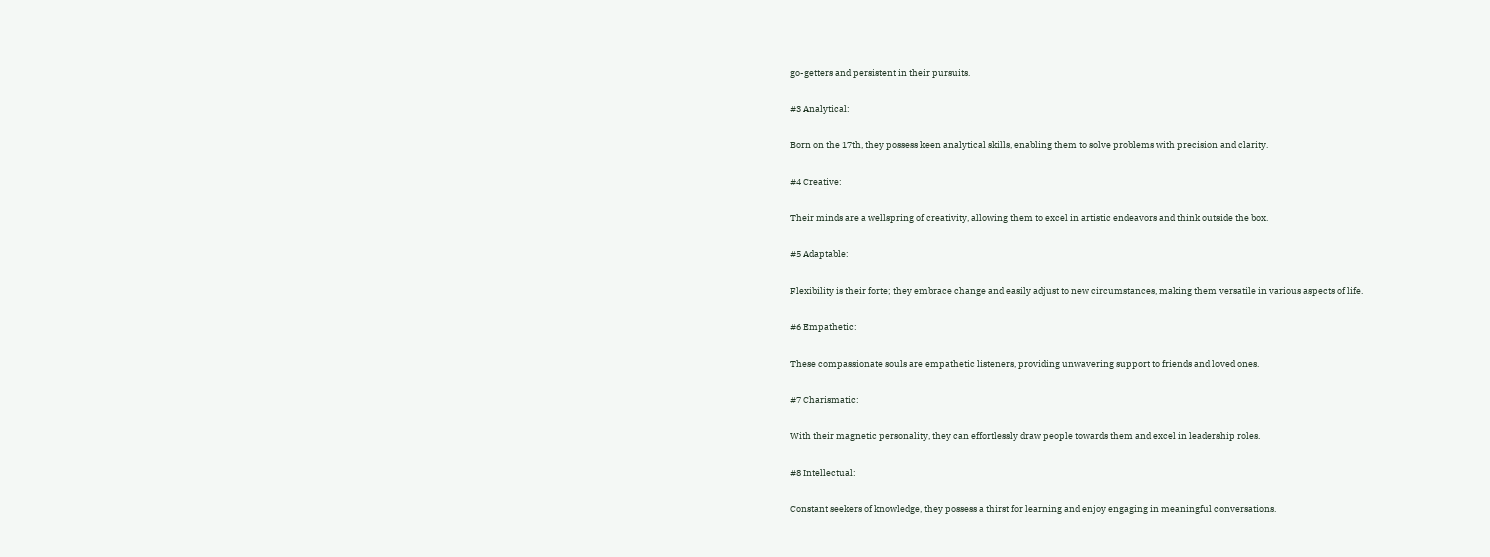go-getters and persistent in their pursuits.

#3 Analytical:

Born on the 17th, they possess keen analytical skills, enabling them to solve problems with precision and clarity.

#4 Creative:

Their minds are a wellspring of creativity, allowing them to excel in artistic endeavors and think outside the box.

#5 Adaptable:

Flexibility is their forte; they embrace change and easily adjust to new circumstances, making them versatile in various aspects of life.

#6 Empathetic:

These compassionate souls are empathetic listeners, providing unwavering support to friends and loved ones.

#7 Charismatic:

With their magnetic personality, they can effortlessly draw people towards them and excel in leadership roles.

#8 Intellectual:

Constant seekers of knowledge, they possess a thirst for learning and enjoy engaging in meaningful conversations.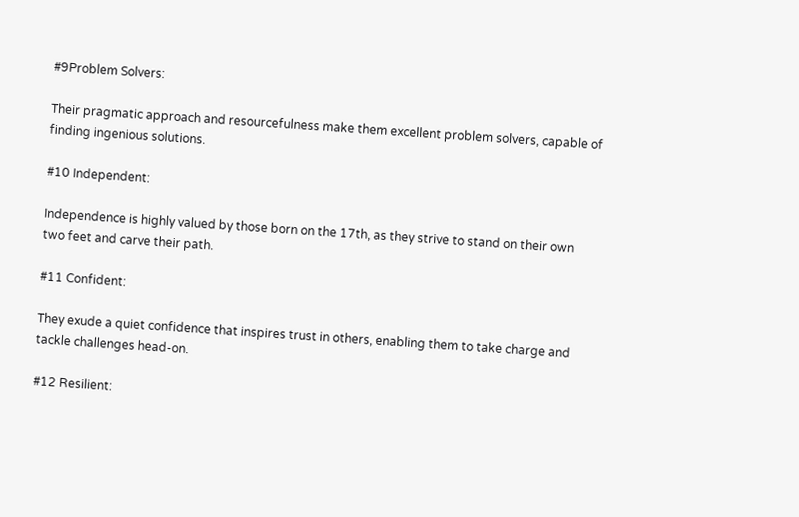#9Problem Solvers:

Their pragmatic approach and resourcefulness make them excellent problem solvers, capable of finding ingenious solutions.

#10 Independent:

Independence is highly valued by those born on the 17th, as they strive to stand on their own two feet and carve their path.

#11 Confident:

They exude a quiet confidence that inspires trust in others, enabling them to take charge and tackle challenges head-on.

#12 Resilient: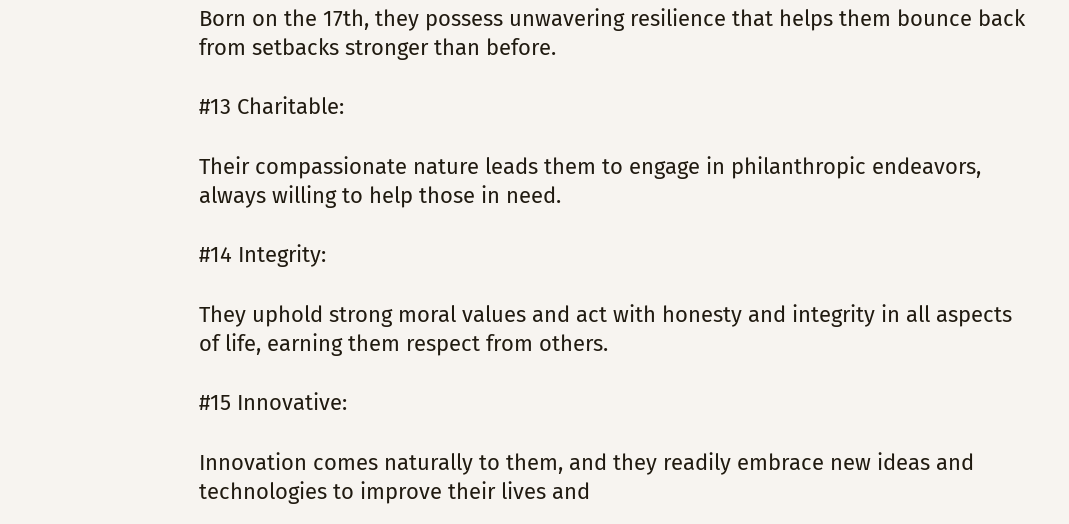Born on the 17th, they possess unwavering resilience that helps them bounce back from setbacks stronger than before.

#13 Charitable:

Their compassionate nature leads them to engage in philanthropic endeavors, always willing to help those in need.

#14 Integrity:

They uphold strong moral values and act with honesty and integrity in all aspects of life, earning them respect from others.

#15 Innovative:

Innovation comes naturally to them, and they readily embrace new ideas and technologies to improve their lives and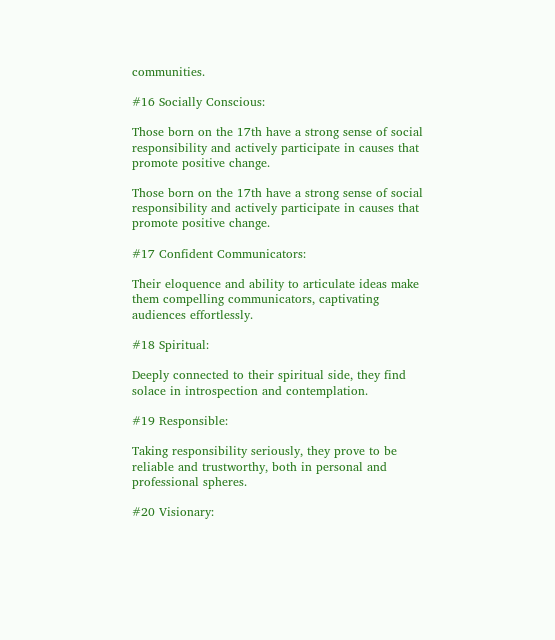communities.

#16 Socially Conscious:

Those born on the 17th have a strong sense of social responsibility and actively participate in causes that promote positive change.

Those born on the 17th have a strong sense of social responsibility and actively participate in causes that promote positive change.

#17 Confident Communicators:

Their eloquence and ability to articulate ideas make them compelling communicators, captivating audiences effortlessly.

#18 Spiritual:

Deeply connected to their spiritual side, they find solace in introspection and contemplation.

#19 Responsible:

Taking responsibility seriously, they prove to be reliable and trustworthy, both in personal and professional spheres.

#20 Visionary: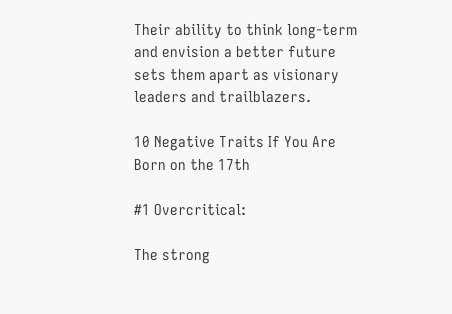Their ability to think long-term and envision a better future sets them apart as visionary leaders and trailblazers.

10 Negative Traits If You Are Born on the 17th

#1 Overcritical:

The strong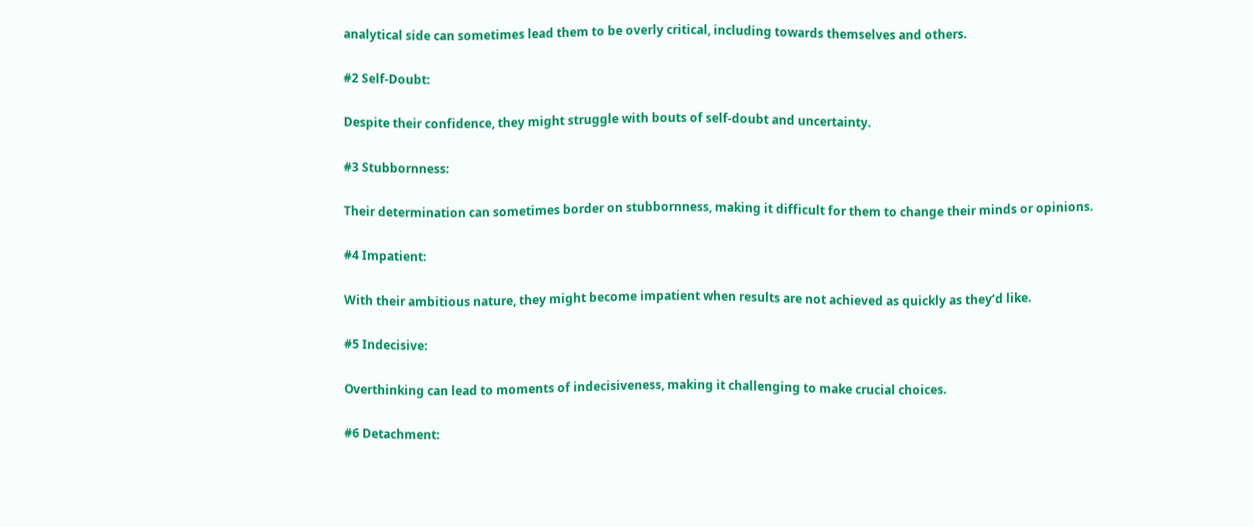analytical side can sometimes lead them to be overly critical, including towards themselves and others.

#2 Self-Doubt:

Despite their confidence, they might struggle with bouts of self-doubt and uncertainty.

#3 Stubbornness:

Their determination can sometimes border on stubbornness, making it difficult for them to change their minds or opinions.

#4 Impatient:

With their ambitious nature, they might become impatient when results are not achieved as quickly as they’d like.

#5 Indecisive:

Overthinking can lead to moments of indecisiveness, making it challenging to make crucial choices.

#6 Detachment: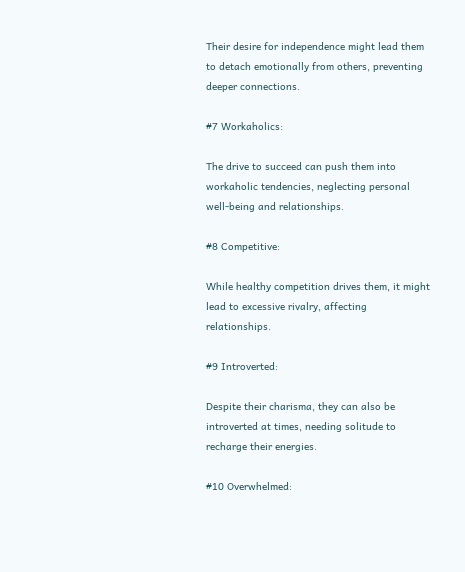Their desire for independence might lead them to detach emotionally from others, preventing deeper connections.

#7 Workaholics:

The drive to succeed can push them into workaholic tendencies, neglecting personal well-being and relationships.

#8 Competitive:

While healthy competition drives them, it might lead to excessive rivalry, affecting relationships.

#9 Introverted:

Despite their charisma, they can also be introverted at times, needing solitude to recharge their energies.

#10 Overwhelmed: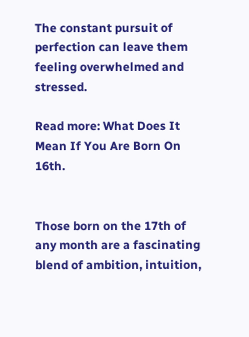The constant pursuit of perfection can leave them feeling overwhelmed and stressed.

Read more: What Does It Mean If You Are Born On 16th.


Those born on the 17th of any month are a fascinating blend of ambition, intuition,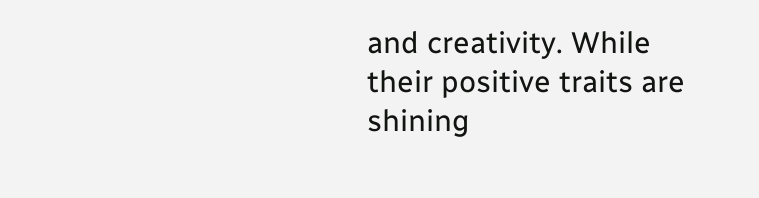and creativity. While their positive traits are shining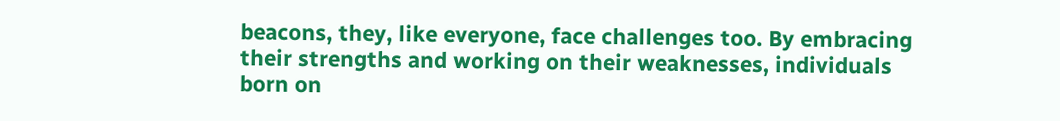beacons, they, like everyone, face challenges too. By embracing their strengths and working on their weaknesses, individuals born on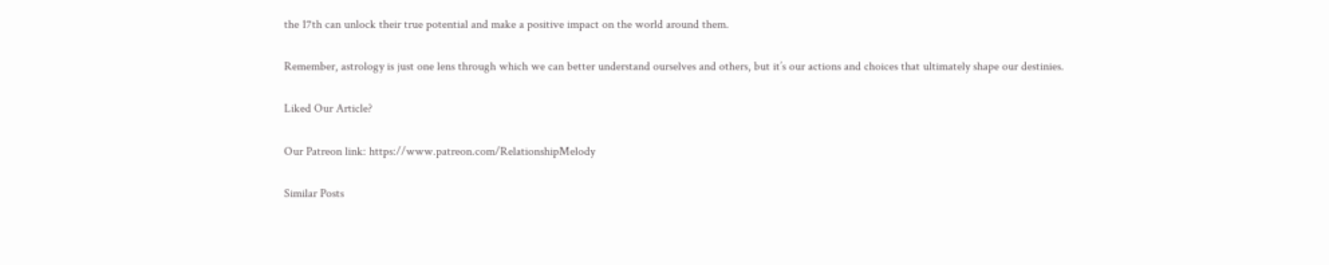the 17th can unlock their true potential and make a positive impact on the world around them.

Remember, astrology is just one lens through which we can better understand ourselves and others, but it’s our actions and choices that ultimately shape our destinies.

Liked Our Article?

Our Patreon link: https://www.patreon.com/RelationshipMelody

Similar Posts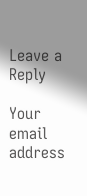Leave a Reply

Your email address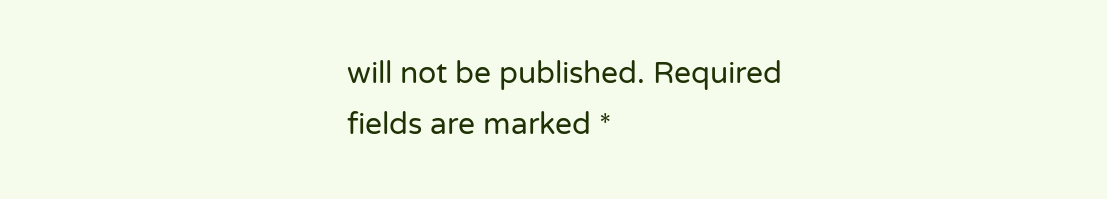will not be published. Required fields are marked *